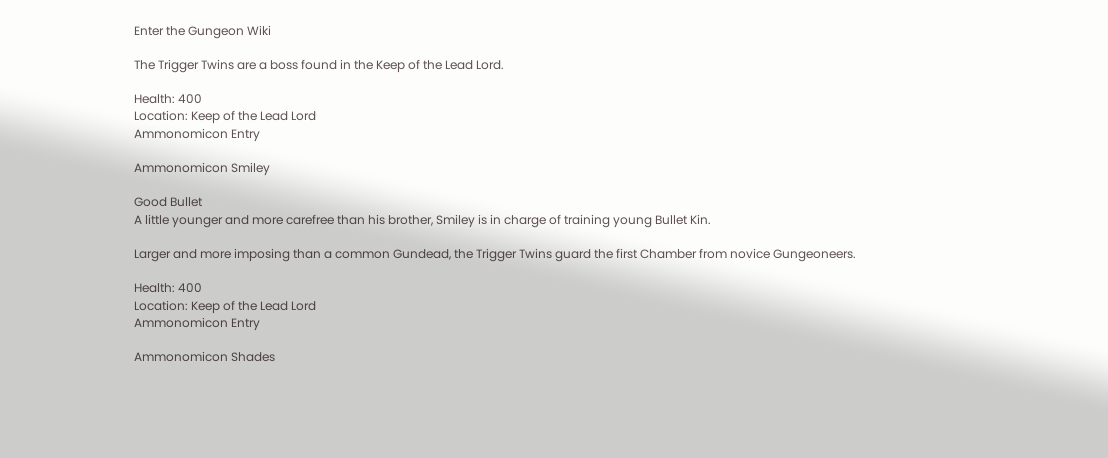Enter the Gungeon Wiki

The Trigger Twins are a boss found in the Keep of the Lead Lord.

Health: 400
Location: Keep of the Lead Lord
Ammonomicon Entry

Ammonomicon Smiley

Good Bullet
A little younger and more carefree than his brother, Smiley is in charge of training young Bullet Kin.

Larger and more imposing than a common Gundead, the Trigger Twins guard the first Chamber from novice Gungeoneers.

Health: 400
Location: Keep of the Lead Lord
Ammonomicon Entry

Ammonomicon Shades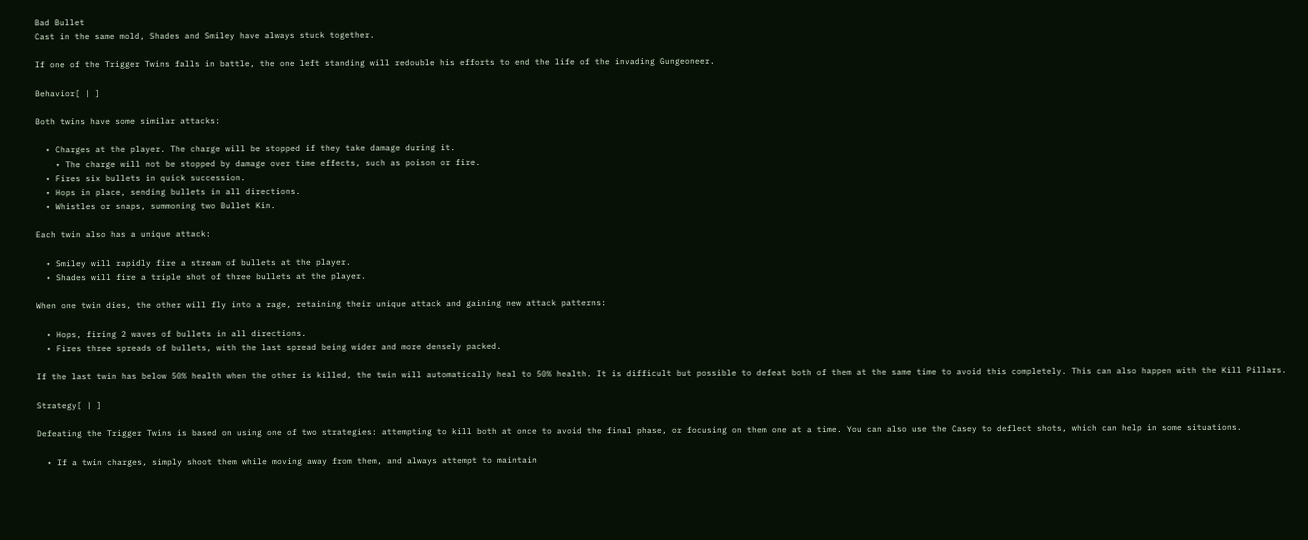Bad Bullet
Cast in the same mold, Shades and Smiley have always stuck together.

If one of the Trigger Twins falls in battle, the one left standing will redouble his efforts to end the life of the invading Gungeoneer.

Behavior[ | ]

Both twins have some similar attacks:

  • Charges at the player. The charge will be stopped if they take damage during it.
    • The charge will not be stopped by damage over time effects, such as poison or fire.
  • Fires six bullets in quick succession.
  • Hops in place, sending bullets in all directions.
  • Whistles or snaps, summoning two Bullet Kin.

Each twin also has a unique attack:

  • Smiley will rapidly fire a stream of bullets at the player.
  • Shades will fire a triple shot of three bullets at the player.

When one twin dies, the other will fly into a rage, retaining their unique attack and gaining new attack patterns:

  • Hops, firing 2 waves of bullets in all directions.
  • Fires three spreads of bullets, with the last spread being wider and more densely packed.

If the last twin has below 50% health when the other is killed, the twin will automatically heal to 50% health. It is difficult but possible to defeat both of them at the same time to avoid this completely. This can also happen with the Kill Pillars.

Strategy[ | ]

Defeating the Trigger Twins is based on using one of two strategies: attempting to kill both at once to avoid the final phase, or focusing on them one at a time. You can also use the Casey to deflect shots, which can help in some situations.

  • If a twin charges, simply shoot them while moving away from them, and always attempt to maintain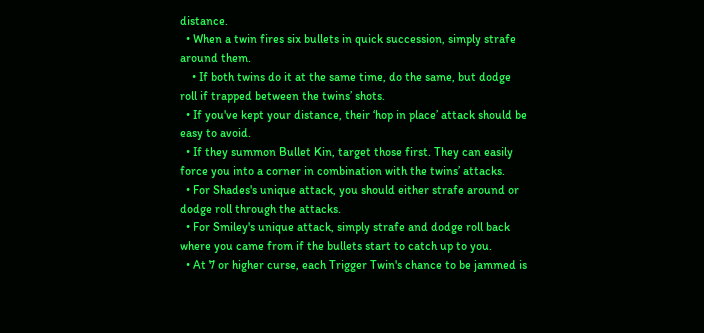distance.
  • When a twin fires six bullets in quick succession, simply strafe around them.
    • If both twins do it at the same time, do the same, but dodge roll if trapped between the twins’ shots.
  • If you've kept your distance, their ‘hop in place’ attack should be easy to avoid.
  • If they summon Bullet Kin, target those first. They can easily force you into a corner in combination with the twins’ attacks.
  • For Shades's unique attack, you should either strafe around or dodge roll through the attacks.
  • For Smiley's unique attack, simply strafe and dodge roll back where you came from if the bullets start to catch up to you.
  • At 7 or higher curse, each Trigger Twin's chance to be jammed is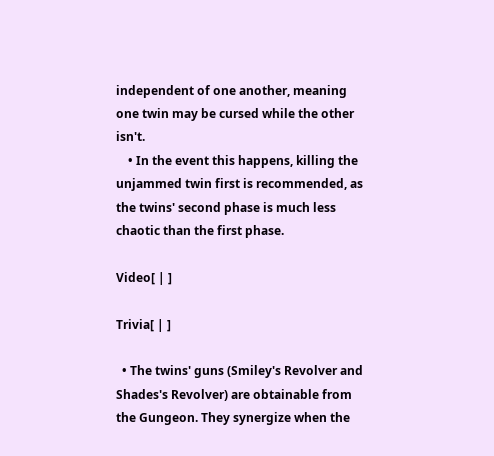independent of one another, meaning one twin may be cursed while the other isn't.
    • In the event this happens, killing the unjammed twin first is recommended, as the twins' second phase is much less chaotic than the first phase.

Video[ | ]

Trivia[ | ]

  • The twins' guns (Smiley's Revolver and Shades's Revolver) are obtainable from the Gungeon. They synergize when the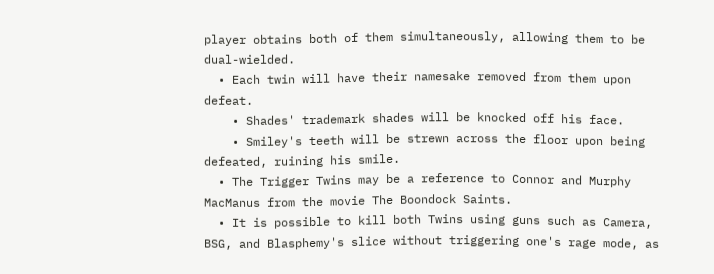player obtains both of them simultaneously, allowing them to be dual-wielded.
  • Each twin will have their namesake removed from them upon defeat.
    • Shades' trademark shades will be knocked off his face.
    • Smiley's teeth will be strewn across the floor upon being defeated, ruining his smile.
  • The Trigger Twins may be a reference to Connor and Murphy MacManus from the movie The Boondock Saints.
  • It is possible to kill both Twins using guns such as Camera, BSG, and Blasphemy's slice without triggering one's rage mode, as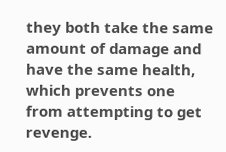they both take the same amount of damage and have the same health, which prevents one from attempting to get revenge.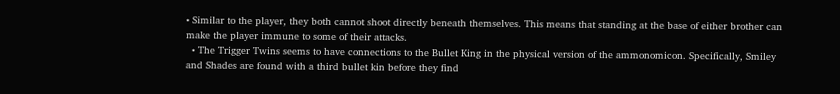• Similar to the player, they both cannot shoot directly beneath themselves. This means that standing at the base of either brother can make the player immune to some of their attacks.
  • The Trigger Twins seems to have connections to the Bullet King in the physical version of the ammonomicon. Specifically, Smiley and Shades are found with a third bullet kin before they find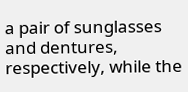a pair of sunglasses and dentures, respectively, while the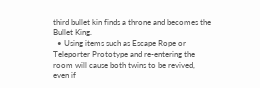third bullet kin finds a throne and becomes the Bullet King.
  • Using items such as Escape Rope or Teleporter Prototype and re-entering the room will cause both twins to be revived, even if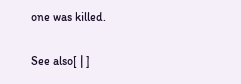one was killed.

See also[ | ]